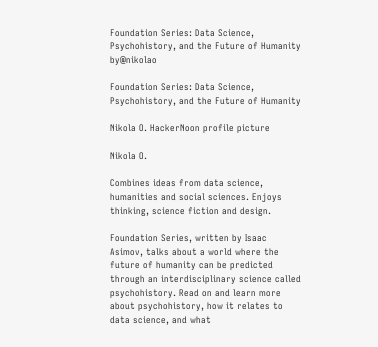Foundation Series: Data Science, Psychohistory, and the Future of Humanity by@nikolao

Foundation Series: Data Science, Psychohistory, and the Future of Humanity

Nikola O. HackerNoon profile picture

Nikola O.

Combines ideas from data science, humanities and social sciences. Enjoys thinking, science fiction and design.

Foundation Series, written by Isaac Asimov, talks about a world where the future of humanity can be predicted through an interdisciplinary science called psychohistory. Read on and learn more about psychohistory, how it relates to data science, and what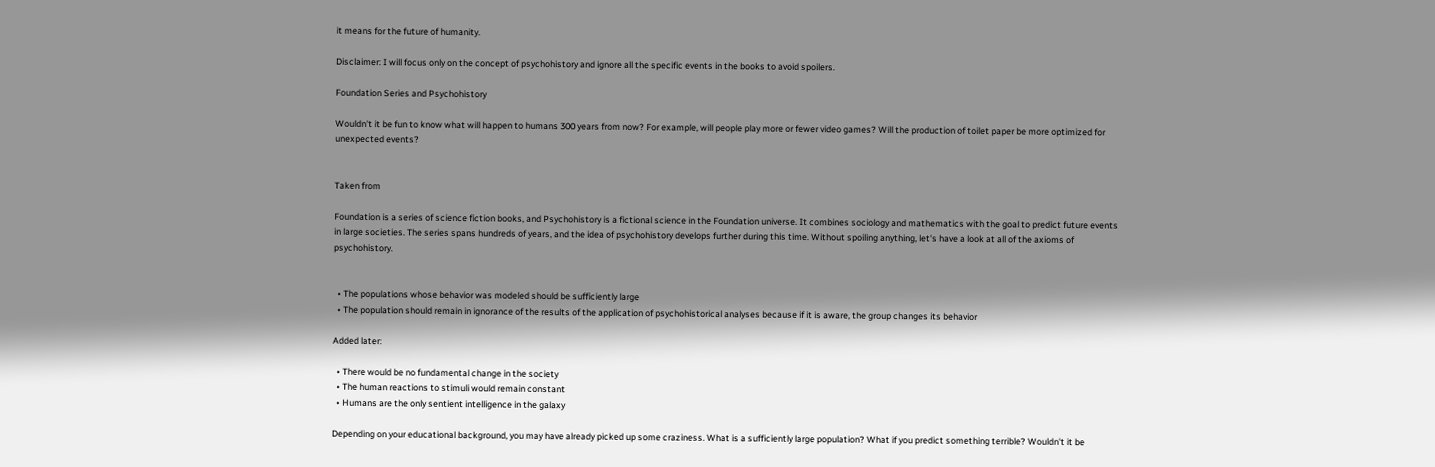it means for the future of humanity.

Disclaimer: I will focus only on the concept of psychohistory and ignore all the specific events in the books to avoid spoilers.

Foundation Series and Psychohistory

Wouldn't it be fun to know what will happen to humans 300 years from now? For example, will people play more or fewer video games? Will the production of toilet paper be more optimized for unexpected events?


Taken from

Foundation is a series of science fiction books, and Psychohistory is a fictional science in the Foundation universe. It combines sociology and mathematics with the goal to predict future events in large societies. The series spans hundreds of years, and the idea of psychohistory develops further during this time. Without spoiling anything, let's have a look at all of the axioms of psychohistory.


  • The populations whose behavior was modeled should be sufficiently large
  • The population should remain in ignorance of the results of the application of psychohistorical analyses because if it is aware, the group changes its behavior

Added later:

  • There would be no fundamental change in the society
  • The human reactions to stimuli would remain constant
  • Humans are the only sentient intelligence in the galaxy

Depending on your educational background, you may have already picked up some craziness. What is a sufficiently large population? What if you predict something terrible? Wouldn't it be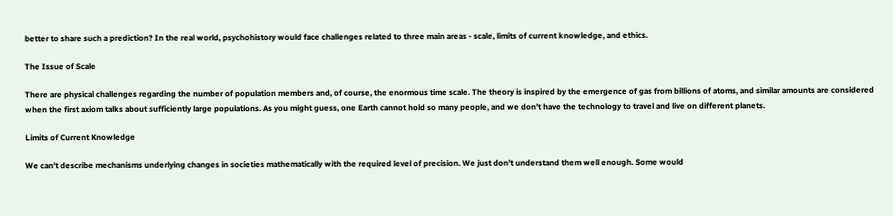better to share such a prediction? In the real world, psychohistory would face challenges related to three main areas - scale, limits of current knowledge, and ethics.

The Issue of Scale

There are physical challenges regarding the number of population members and, of course, the enormous time scale. The theory is inspired by the emergence of gas from billions of atoms, and similar amounts are considered when the first axiom talks about sufficiently large populations. As you might guess, one Earth cannot hold so many people, and we don't have the technology to travel and live on different planets.

Limits of Current Knowledge

We can't describe mechanisms underlying changes in societies mathematically with the required level of precision. We just don't understand them well enough. Some would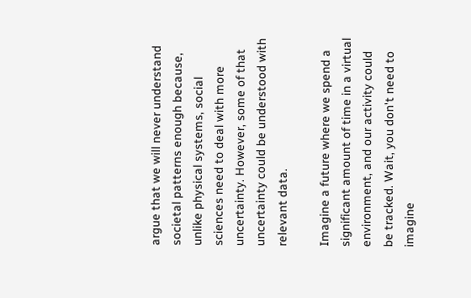argue that we will never understand societal patterns enough because, unlike physical systems, social sciences need to deal with more uncertainty. However, some of that uncertainty could be understood with relevant data.

Imagine a future where we spend a significant amount of time in a virtual environment, and our activity could be tracked. Wait, you don't need to imagine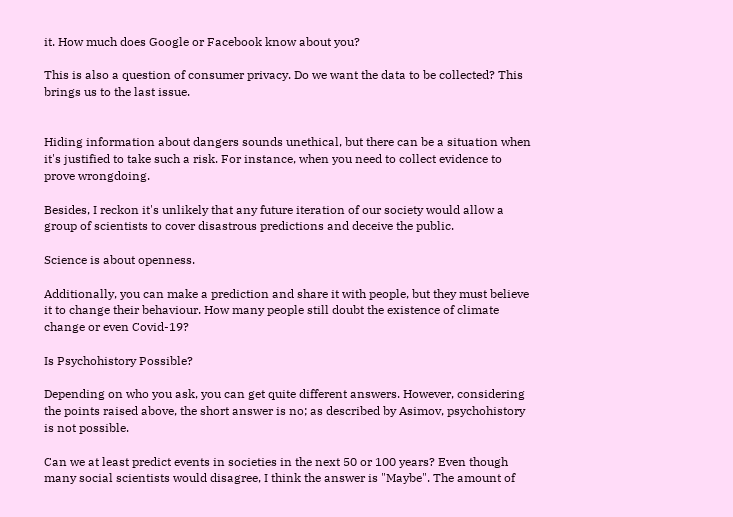it. How much does Google or Facebook know about you?

This is also a question of consumer privacy. Do we want the data to be collected? This brings us to the last issue.


Hiding information about dangers sounds unethical, but there can be a situation when it's justified to take such a risk. For instance, when you need to collect evidence to prove wrongdoing.

Besides, I reckon it's unlikely that any future iteration of our society would allow a group of scientists to cover disastrous predictions and deceive the public.

Science is about openness.

Additionally, you can make a prediction and share it with people, but they must believe it to change their behaviour. How many people still doubt the existence of climate change or even Covid-19?

Is Psychohistory Possible?

Depending on who you ask, you can get quite different answers. However, considering the points raised above, the short answer is no; as described by Asimov, psychohistory is not possible.

Can we at least predict events in societies in the next 50 or 100 years? Even though many social scientists would disagree, I think the answer is "Maybe". The amount of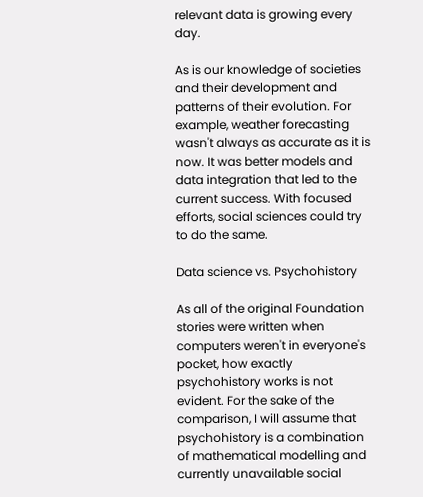relevant data is growing every day.

As is our knowledge of societies and their development and patterns of their evolution. For example, weather forecasting wasn't always as accurate as it is now. It was better models and data integration that led to the current success. With focused efforts, social sciences could try to do the same.

Data science vs. Psychohistory

As all of the original Foundation stories were written when computers weren't in everyone's pocket, how exactly psychohistory works is not evident. For the sake of the comparison, I will assume that psychohistory is a combination of mathematical modelling and currently unavailable social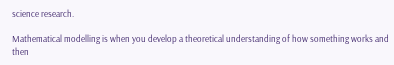science research.

Mathematical modelling is when you develop a theoretical understanding of how something works and then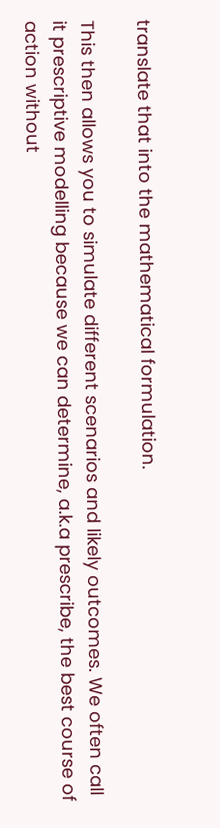translate that into the mathematical formulation.

This then allows you to simulate different scenarios and likely outcomes. We often call it prescriptive modelling because we can determine, a.k.a prescribe, the best course of action without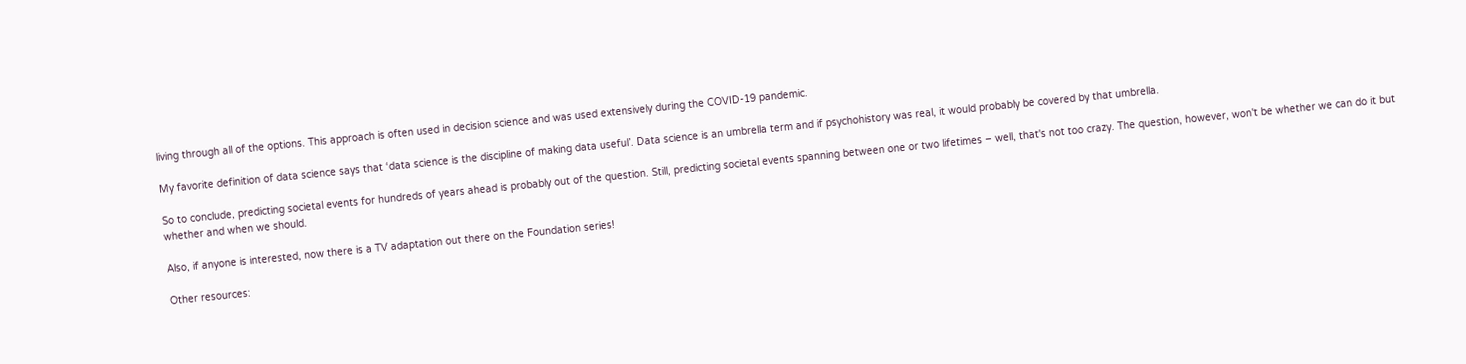living through all of the options. This approach is often used in decision science and was used extensively during the COVID-19 pandemic.

My favorite definition of data science says that ‘data science is the discipline of making data useful’. Data science is an umbrella term and if psychohistory was real, it would probably be covered by that umbrella.

So to conclude, predicting societal events for hundreds of years ahead is probably out of the question. Still, predicting societal events spanning between one or two lifetimes – well, that's not too crazy. The question, however, won't be whether we can do it but whether and when we should.

Also, if anyone is interested, now there is a TV adaptation out there on the Foundation series!

Other resources: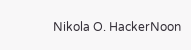Nikola O. HackerNoon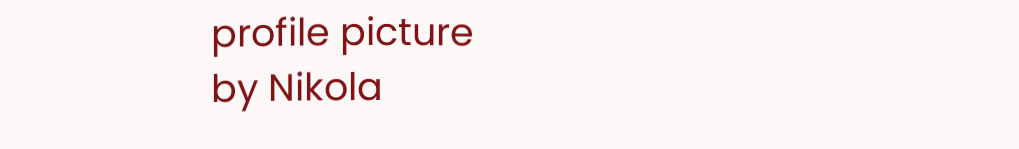profile picture
by Nikola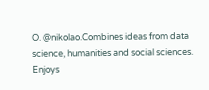O. @nikolao.Combines ideas from data science, humanities and social sciences. Enjoys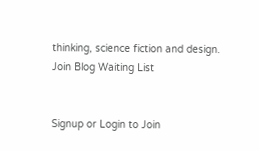thinking, science fiction and design.
Join Blog Waiting List


Signup or Login to Join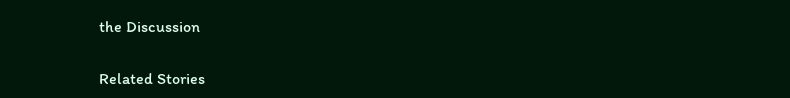the Discussion


Related Stories